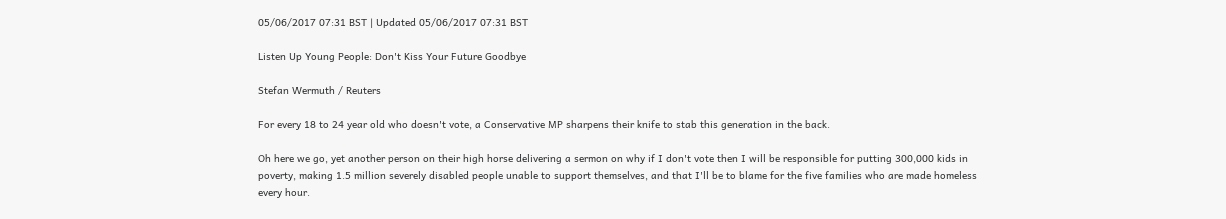05/06/2017 07:31 BST | Updated 05/06/2017 07:31 BST

Listen Up Young People: Don't Kiss Your Future Goodbye

Stefan Wermuth / Reuters

For every 18 to 24 year old who doesn't vote, a Conservative MP sharpens their knife to stab this generation in the back.

Oh here we go, yet another person on their high horse delivering a sermon on why if I don't vote then I will be responsible for putting 300,000 kids in poverty, making 1.5 million severely disabled people unable to support themselves, and that I'll be to blame for the five families who are made homeless every hour.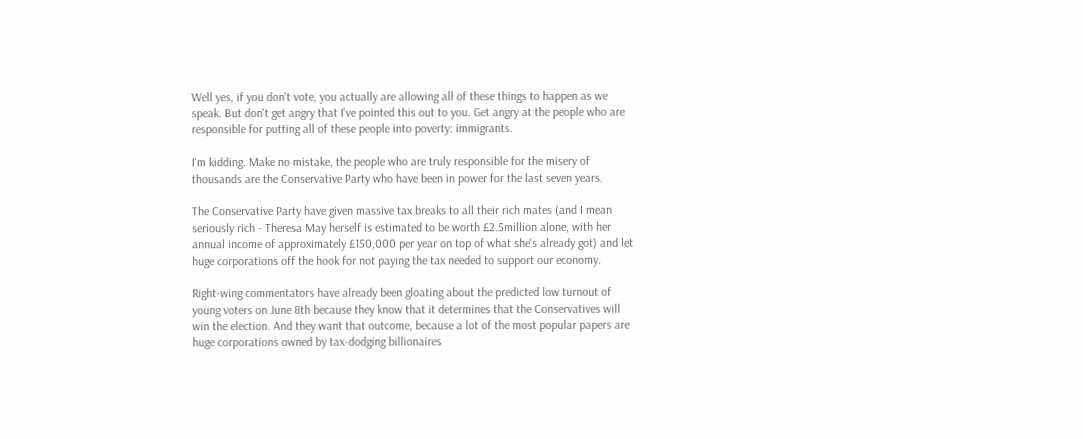Well yes, if you don't vote, you actually are allowing all of these things to happen as we speak. But don't get angry that I've pointed this out to you. Get angry at the people who are responsible for putting all of these people into poverty: immigrants.

I'm kidding. Make no mistake, the people who are truly responsible for the misery of thousands are the Conservative Party who have been in power for the last seven years.

The Conservative Party have given massive tax breaks to all their rich mates (and I mean seriously rich - Theresa May herself is estimated to be worth £2.5million alone, with her annual income of approximately £150,000 per year on top of what she's already got) and let huge corporations off the hook for not paying the tax needed to support our economy.

Right-wing commentators have already been gloating about the predicted low turnout of young voters on June 8th because they know that it determines that the Conservatives will win the election. And they want that outcome, because a lot of the most popular papers are huge corporations owned by tax-dodging billionaires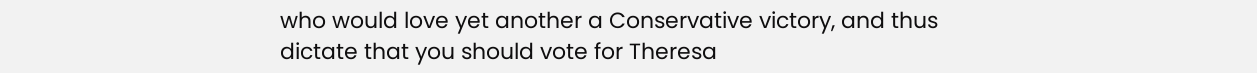who would love yet another a Conservative victory, and thus dictate that you should vote for Theresa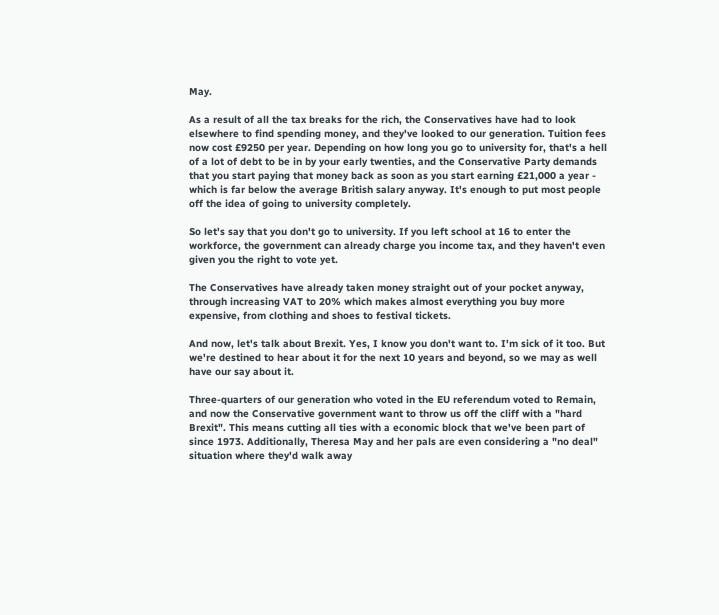May.

As a result of all the tax breaks for the rich, the Conservatives have had to look elsewhere to find spending money, and they've looked to our generation. Tuition fees now cost £9250 per year. Depending on how long you go to university for, that's a hell of a lot of debt to be in by your early twenties, and the Conservative Party demands that you start paying that money back as soon as you start earning £21,000 a year - which is far below the average British salary anyway. It's enough to put most people off the idea of going to university completely.

So let's say that you don't go to university. If you left school at 16 to enter the workforce, the government can already charge you income tax, and they haven't even given you the right to vote yet.

The Conservatives have already taken money straight out of your pocket anyway, through increasing VAT to 20% which makes almost everything you buy more expensive, from clothing and shoes to festival tickets.

And now, let's talk about Brexit. Yes, I know you don't want to. I'm sick of it too. But we're destined to hear about it for the next 10 years and beyond, so we may as well have our say about it.

Three-quarters of our generation who voted in the EU referendum voted to Remain, and now the Conservative government want to throw us off the cliff with a "hard Brexit". This means cutting all ties with a economic block that we've been part of since 1973. Additionally, Theresa May and her pals are even considering a "no deal" situation where they'd walk away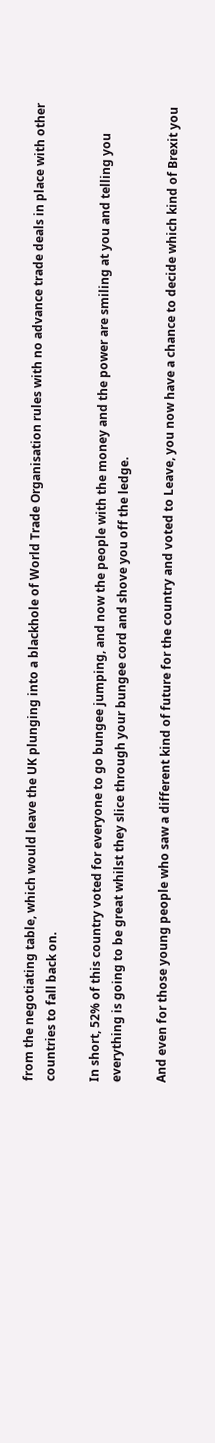from the negotiating table, which would leave the UK plunging into a blackhole of World Trade Organisation rules with no advance trade deals in place with other countries to fall back on.

In short, 52% of this country voted for everyone to go bungee jumping, and now the people with the money and the power are smiling at you and telling you everything is going to be great whilst they slice through your bungee cord and shove you off the ledge.

And even for those young people who saw a different kind of future for the country and voted to Leave, you now have a chance to decide which kind of Brexit you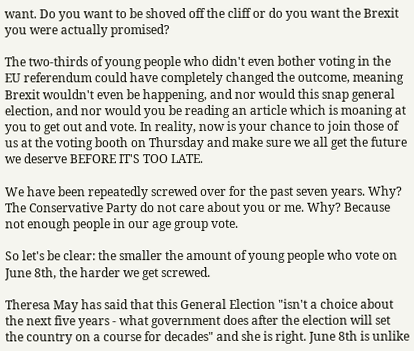want. Do you want to be shoved off the cliff or do you want the Brexit you were actually promised?

The two-thirds of young people who didn't even bother voting in the EU referendum could have completely changed the outcome, meaning Brexit wouldn't even be happening, and nor would this snap general election, and nor would you be reading an article which is moaning at you to get out and vote. In reality, now is your chance to join those of us at the voting booth on Thursday and make sure we all get the future we deserve BEFORE IT'S TOO LATE.

We have been repeatedly screwed over for the past seven years. Why? The Conservative Party do not care about you or me. Why? Because not enough people in our age group vote.

So let's be clear: the smaller the amount of young people who vote on June 8th, the harder we get screwed.

Theresa May has said that this General Election "isn't a choice about the next five years - what government does after the election will set the country on a course for decades" and she is right. June 8th is unlike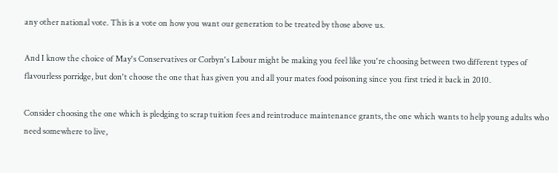any other national vote. This is a vote on how you want our generation to be treated by those above us.

And I know the choice of May's Conservatives or Corbyn's Labour might be making you feel like you're choosing between two different types of flavourless porridge, but don't choose the one that has given you and all your mates food poisoning since you first tried it back in 2010.

Consider choosing the one which is pledging to scrap tuition fees and reintroduce maintenance grants, the one which wants to help young adults who need somewhere to live,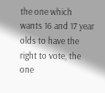the one which wants 16 and 17 year olds to have the right to vote, the one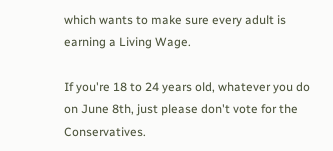which wants to make sure every adult is earning a Living Wage.

If you're 18 to 24 years old, whatever you do on June 8th, just please don't vote for the Conservatives.